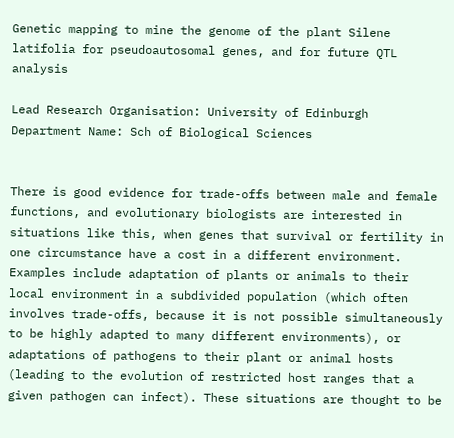Genetic mapping to mine the genome of the plant Silene latifolia for pseudoautosomal genes, and for future QTL analysis

Lead Research Organisation: University of Edinburgh
Department Name: Sch of Biological Sciences


There is good evidence for trade-offs between male and female functions, and evolutionary biologists are interested in situations like this, when genes that survival or fertility in one circumstance have a cost in a different environment. Examples include adaptation of plants or animals to their local environment in a subdivided population (which often involves trade-offs, because it is not possible simultaneously to be highly adapted to many different environments), or adaptations of pathogens to their plant or animal hosts (leading to the evolution of restricted host ranges that a given pathogen can infect). These situations are thought to be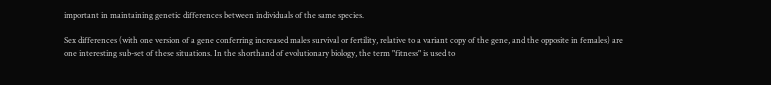important in maintaining genetic differences between individuals of the same species.

Sex differences (with one version of a gene conferring increased males survival or fertility, relative to a variant copy of the gene, and the opposite in females) are one interesting sub-set of these situations. In the shorthand of evolutionary biology, the term "fitness" is used to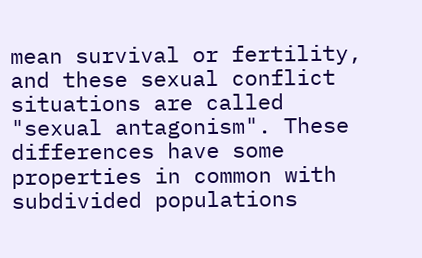mean survival or fertility, and these sexual conflict situations are called "sexual antagonism". These differences have some properties in common with subdivided populations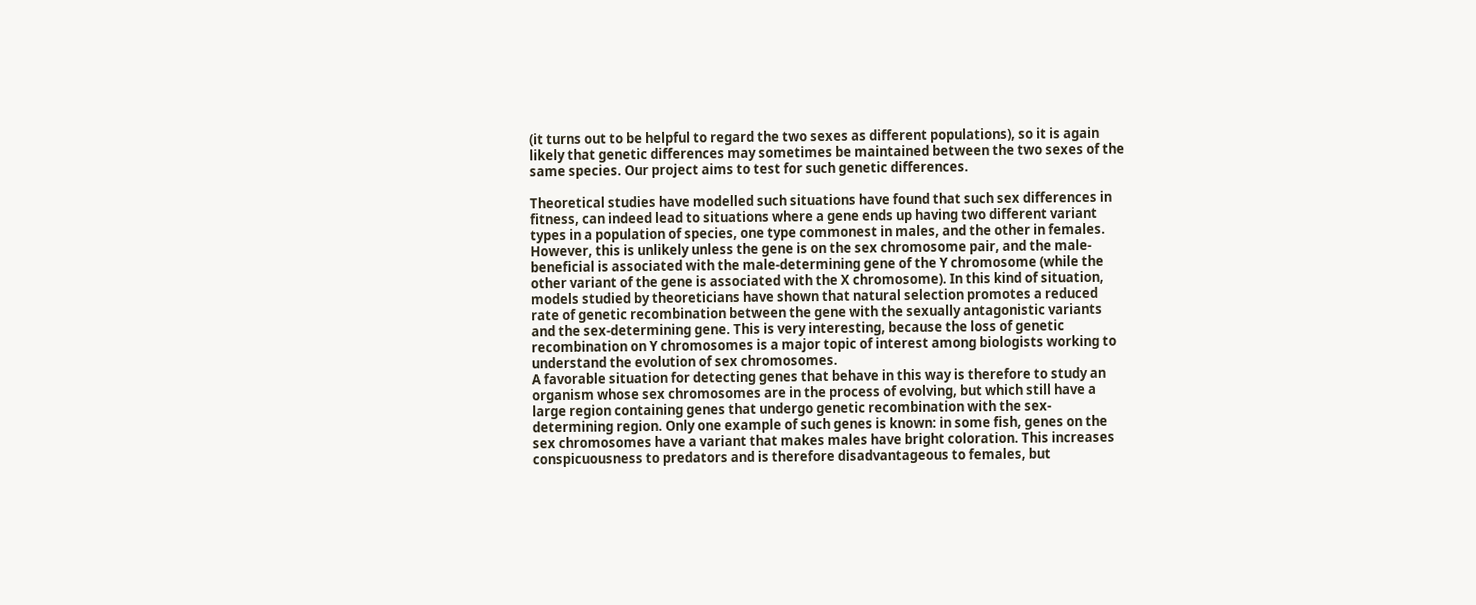(it turns out to be helpful to regard the two sexes as different populations), so it is again likely that genetic differences may sometimes be maintained between the two sexes of the same species. Our project aims to test for such genetic differences.

Theoretical studies have modelled such situations have found that such sex differences in fitness, can indeed lead to situations where a gene ends up having two different variant types in a population of species, one type commonest in males, and the other in females. However, this is unlikely unless the gene is on the sex chromosome pair, and the male-beneficial is associated with the male-determining gene of the Y chromosome (while the other variant of the gene is associated with the X chromosome). In this kind of situation, models studied by theoreticians have shown that natural selection promotes a reduced rate of genetic recombination between the gene with the sexually antagonistic variants and the sex-determining gene. This is very interesting, because the loss of genetic recombination on Y chromosomes is a major topic of interest among biologists working to understand the evolution of sex chromosomes.
A favorable situation for detecting genes that behave in this way is therefore to study an organism whose sex chromosomes are in the process of evolving, but which still have a large region containing genes that undergo genetic recombination with the sex-determining region. Only one example of such genes is known: in some fish, genes on the sex chromosomes have a variant that makes males have bright coloration. This increases conspicuousness to predators and is therefore disadvantageous to females, but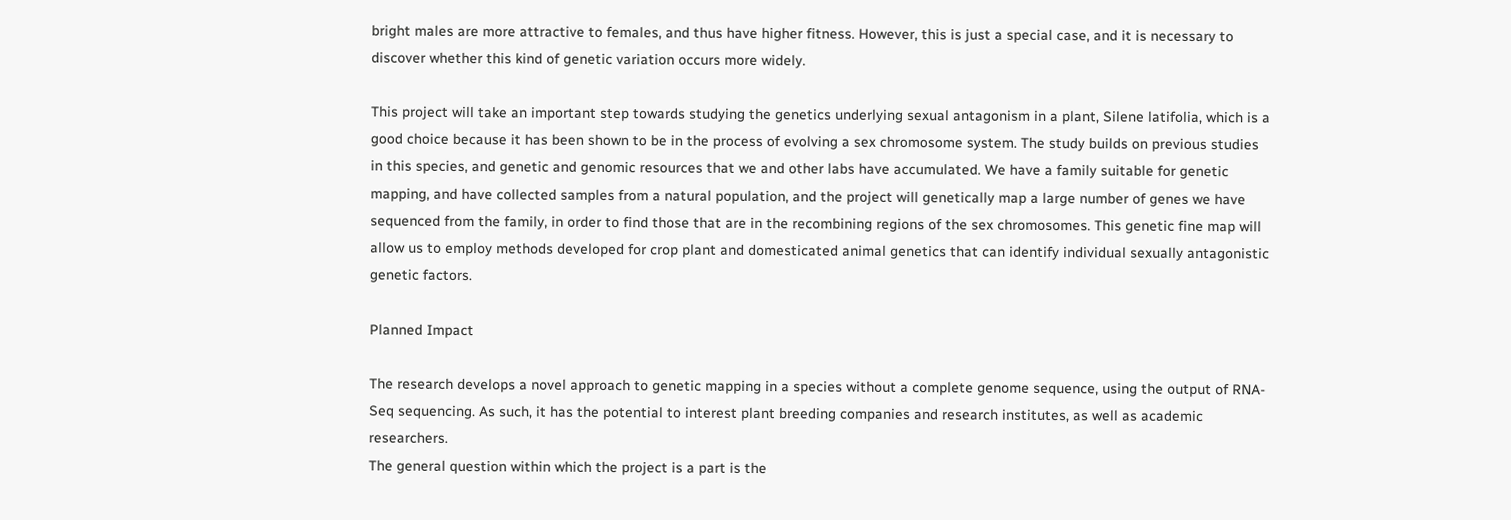bright males are more attractive to females, and thus have higher fitness. However, this is just a special case, and it is necessary to discover whether this kind of genetic variation occurs more widely.

This project will take an important step towards studying the genetics underlying sexual antagonism in a plant, Silene latifolia, which is a good choice because it has been shown to be in the process of evolving a sex chromosome system. The study builds on previous studies in this species, and genetic and genomic resources that we and other labs have accumulated. We have a family suitable for genetic mapping, and have collected samples from a natural population, and the project will genetically map a large number of genes we have sequenced from the family, in order to find those that are in the recombining regions of the sex chromosomes. This genetic fine map will allow us to employ methods developed for crop plant and domesticated animal genetics that can identify individual sexually antagonistic genetic factors.

Planned Impact

The research develops a novel approach to genetic mapping in a species without a complete genome sequence, using the output of RNA-Seq sequencing. As such, it has the potential to interest plant breeding companies and research institutes, as well as academic researchers.
The general question within which the project is a part is the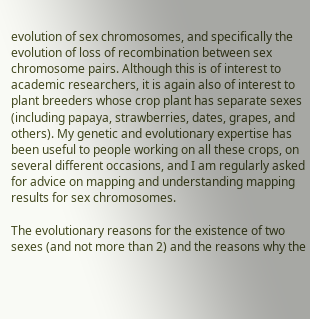evolution of sex chromosomes, and specifically the evolution of loss of recombination between sex chromosome pairs. Although this is of interest to academic researchers, it is again also of interest to plant breeders whose crop plant has separate sexes (including papaya, strawberries, dates, grapes, and others). My genetic and evolutionary expertise has been useful to people working on all these crops, on several different occasions, and I am regularly asked for advice on mapping and understanding mapping results for sex chromosomes.

The evolutionary reasons for the existence of two sexes (and not more than 2) and the reasons why the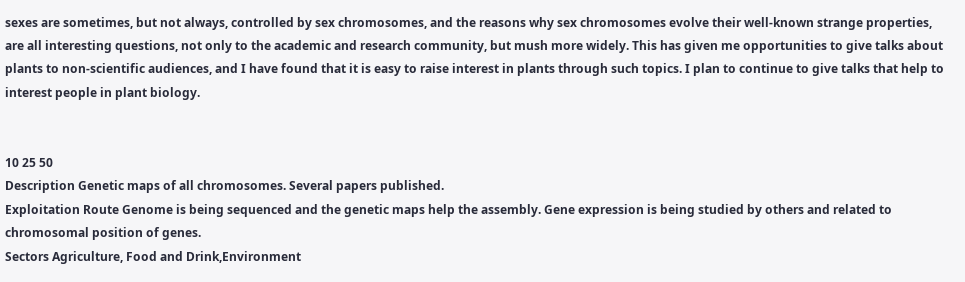sexes are sometimes, but not always, controlled by sex chromosomes, and the reasons why sex chromosomes evolve their well-known strange properties, are all interesting questions, not only to the academic and research community, but mush more widely. This has given me opportunities to give talks about plants to non-scientific audiences, and I have found that it is easy to raise interest in plants through such topics. I plan to continue to give talks that help to interest people in plant biology.


10 25 50
Description Genetic maps of all chromosomes. Several papers published.
Exploitation Route Genome is being sequenced and the genetic maps help the assembly. Gene expression is being studied by others and related to chromosomal position of genes.
Sectors Agriculture, Food and Drink,Environment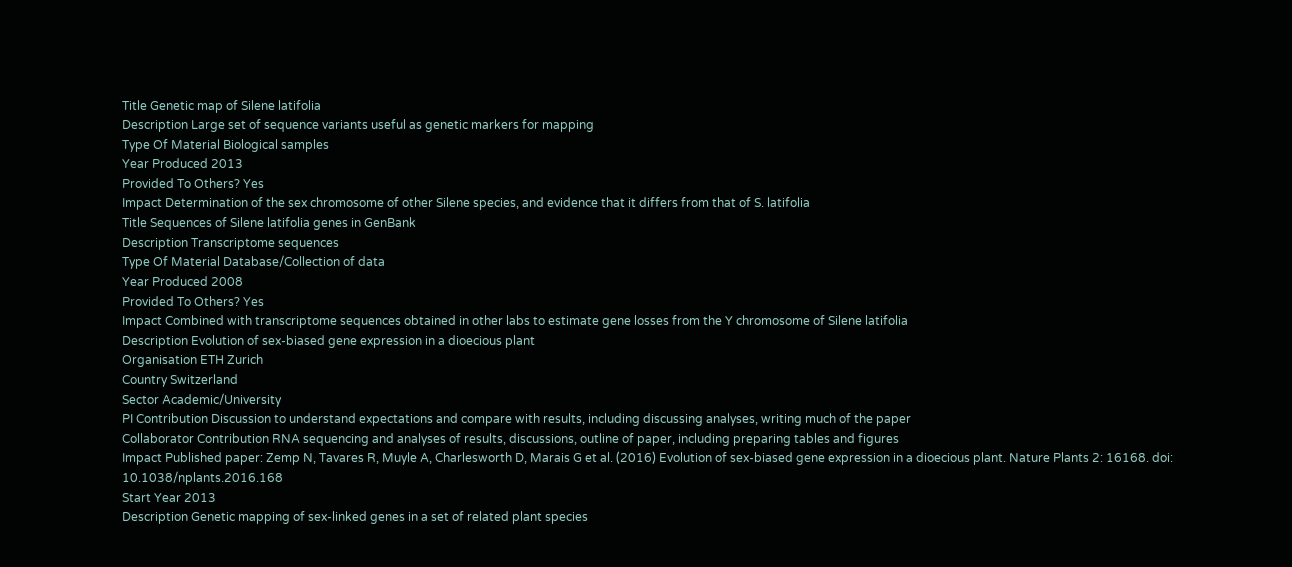Title Genetic map of Silene latifolia
Description Large set of sequence variants useful as genetic markers for mapping
Type Of Material Biological samples
Year Produced 2013
Provided To Others? Yes
Impact Determination of the sex chromosome of other Silene species, and evidence that it differs from that of S. latifolia
Title Sequences of Silene latifolia genes in GenBank
Description Transcriptome sequences
Type Of Material Database/Collection of data
Year Produced 2008
Provided To Others? Yes
Impact Combined with transcriptome sequences obtained in other labs to estimate gene losses from the Y chromosome of Silene latifolia
Description Evolution of sex-biased gene expression in a dioecious plant
Organisation ETH Zurich
Country Switzerland
Sector Academic/University
PI Contribution Discussion to understand expectations and compare with results, including discussing analyses, writing much of the paper
Collaborator Contribution RNA sequencing and analyses of results, discussions, outline of paper, including preparing tables and figures
Impact Published paper: Zemp N, Tavares R, Muyle A, Charlesworth D, Marais G et al. (2016) Evolution of sex-biased gene expression in a dioecious plant. Nature Plants 2: 16168. doi: 10.1038/nplants.2016.168
Start Year 2013
Description Genetic mapping of sex-linked genes in a set of related plant species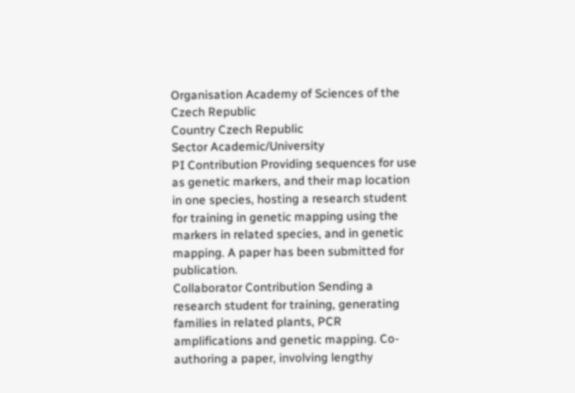Organisation Academy of Sciences of the Czech Republic
Country Czech Republic
Sector Academic/University
PI Contribution Providing sequences for use as genetic markers, and their map location in one species, hosting a research student for training in genetic mapping using the markers in related species, and in genetic mapping. A paper has been submitted for publication.
Collaborator Contribution Sending a research student for training, generating families in related plants, PCR amplifications and genetic mapping. Co-authoring a paper, involving lengthy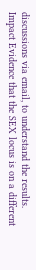discussions via email, to understand the results.
Impact Evidence that the SEX locus is on a different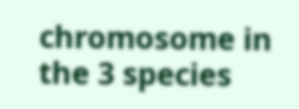chromosome in the 3 species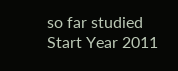so far studied
Start Year 2011